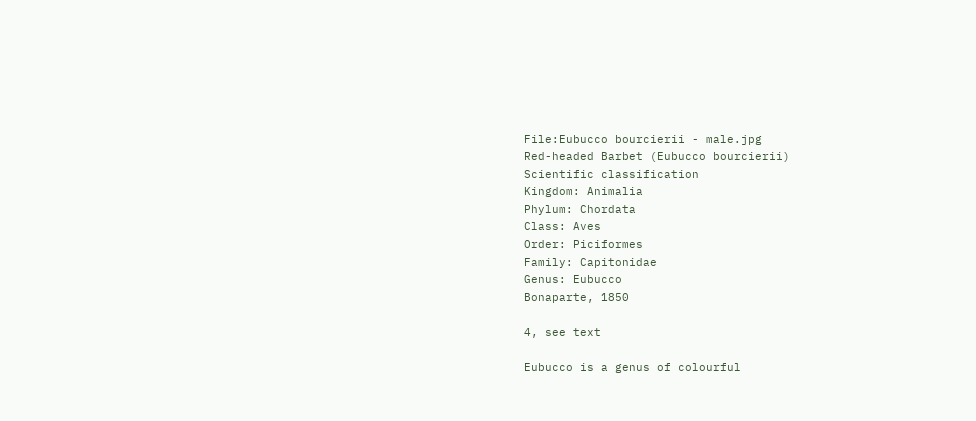File:Eubucco bourcierii - male.jpg
Red-headed Barbet (Eubucco bourcierii)
Scientific classification
Kingdom: Animalia
Phylum: Chordata
Class: Aves
Order: Piciformes
Family: Capitonidae
Genus: Eubucco
Bonaparte, 1850

4, see text

Eubucco is a genus of colourful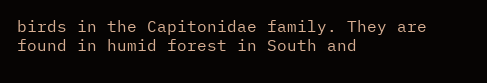birds in the Capitonidae family. They are found in humid forest in South and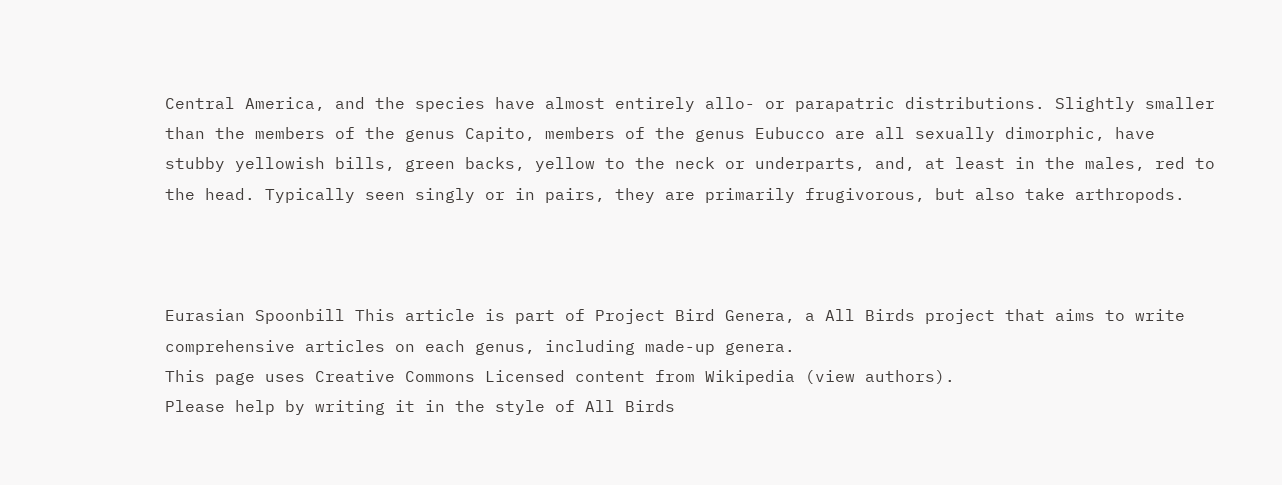Central America, and the species have almost entirely allo- or parapatric distributions. Slightly smaller than the members of the genus Capito, members of the genus Eubucco are all sexually dimorphic, have stubby yellowish bills, green backs, yellow to the neck or underparts, and, at least in the males, red to the head. Typically seen singly or in pairs, they are primarily frugivorous, but also take arthropods.



Eurasian Spoonbill This article is part of Project Bird Genera, a All Birds project that aims to write comprehensive articles on each genus, including made-up genera.
This page uses Creative Commons Licensed content from Wikipedia (view authors).
Please help by writing it in the style of All Birds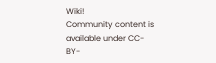Wiki!
Community content is available under CC-BY-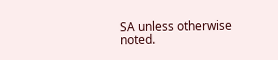SA unless otherwise noted.